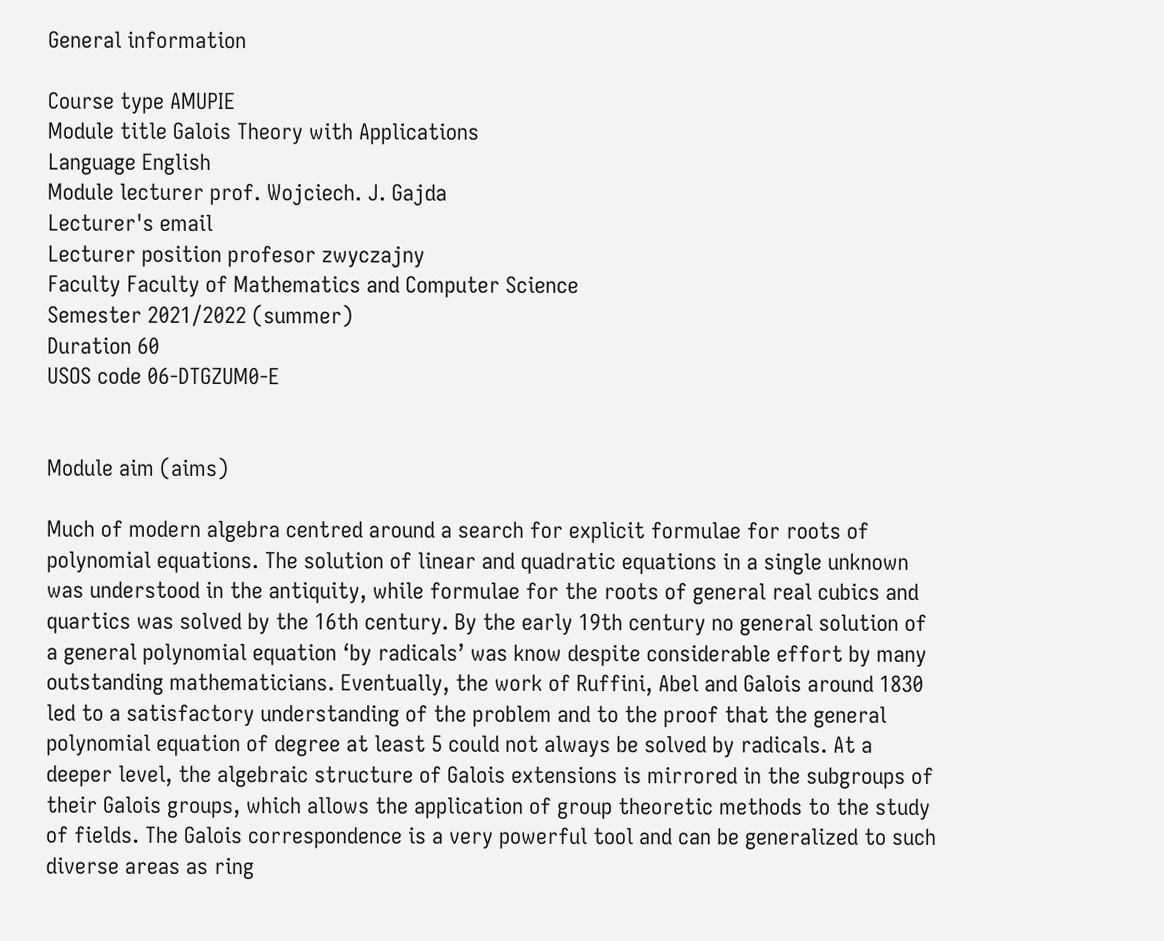General information

Course type AMUPIE
Module title Galois Theory with Applications
Language English
Module lecturer prof. Wojciech. J. Gajda
Lecturer's email
Lecturer position profesor zwyczajny
Faculty Faculty of Mathematics and Computer Science
Semester 2021/2022 (summer)
Duration 60
USOS code 06-DTGZUM0-E


Module aim (aims)

Much of modern algebra centred around a search for explicit formulae for roots of polynomial equations. The solution of linear and quadratic equations in a single unknown was understood in the antiquity, while formulae for the roots of general real cubics and quartics was solved by the 16th century. By the early 19th century no general solution of a general polynomial equation ‘by radicals’ was know despite considerable effort by many outstanding mathematicians. Eventually, the work of Ruffini, Abel and Galois around 1830 led to a satisfactory understanding of the problem and to the proof that the general polynomial equation of degree at least 5 could not always be solved by radicals. At a deeper level, the algebraic structure of Galois extensions is mirrored in the subgroups of their Galois groups, which allows the application of group theoretic methods to the study of fields. The Galois correspondence is a very powerful tool and can be generalized to such diverse areas as ring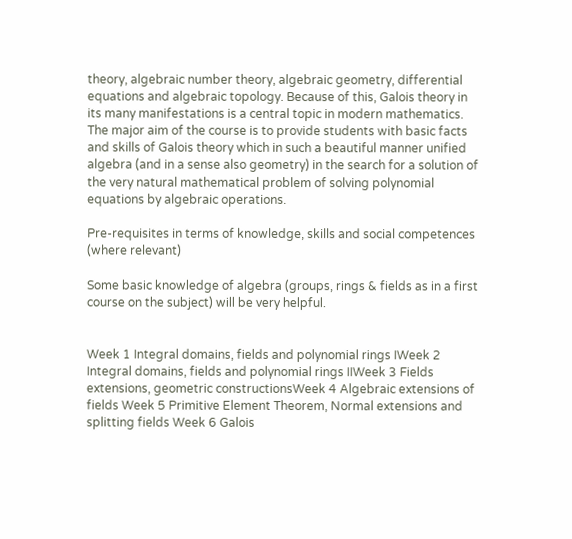theory, algebraic number theory, algebraic geometry, differential equations and algebraic topology. Because of this, Galois theory in its many manifestations is a central topic in modern mathematics. The major aim of the course is to provide students with basic facts and skills of Galois theory which in such a beautiful manner unified algebra (and in a sense also geometry) in the search for a solution of the very natural mathematical problem of solving polynomial equations by algebraic operations.

Pre-requisites in terms of knowledge, skills and social competences (where relevant)

Some basic knowledge of algebra (groups, rings & fields as in a first course on the subject) will be very helpful.


Week 1 Integral domains, fields and polynomial rings IWeek 2 Integral domains, fields and polynomial rings IIWeek 3 Fields extensions, geometric constructionsWeek 4 Algebraic extensions of fields Week 5 Primitive Element Theorem, Normal extensions and splitting fields Week 6 Galois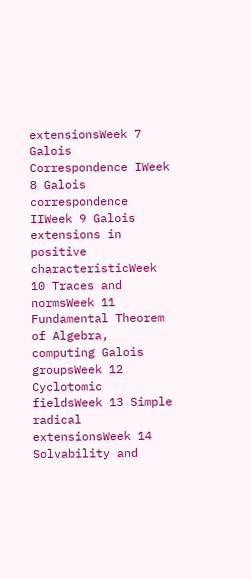extensionsWeek 7 Galois Correspondence IWeek 8 Galois correspondence IIWeek 9 Galois extensions in positive characteristicWeek 10 Traces and normsWeek 11 Fundamental Theorem of Algebra, computing Galois groupsWeek 12 Cyclotomic fieldsWeek 13 Simple radical extensionsWeek 14 Solvability and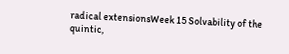radical extensionsWeek 15 Solvability of the quintic,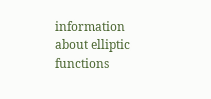information about elliptic functions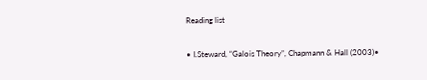Reading list

• I.Steward, “Galois Theory”, Chapmann & Hall (2003)•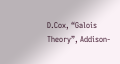D.Cox, “Galois Theory”, Addison-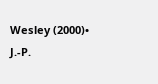Wesley (2000)• J.-P.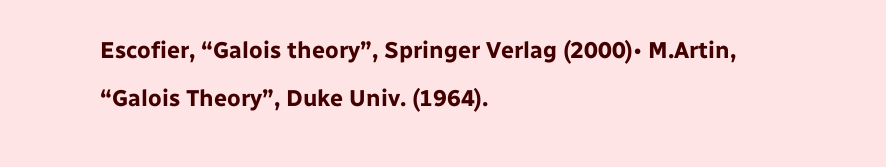Escofier, “Galois theory”, Springer Verlag (2000)• M.Artin, “Galois Theory”, Duke Univ. (1964).